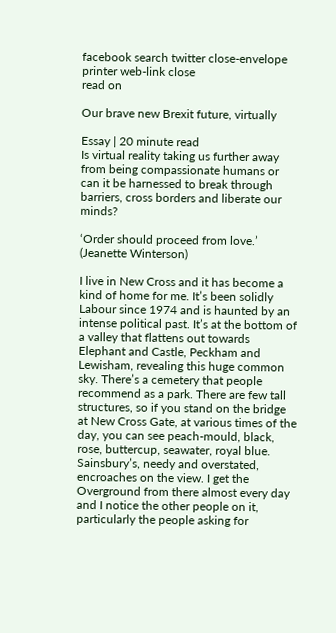facebook search twitter close-envelope printer web-link close
read on

Our brave new Brexit future, virtually

Essay | 20 minute read
Is virtual reality taking us further away from being compassionate humans or can it be harnessed to break through barriers, cross borders and liberate our minds?

‘Order should proceed from love.’  (Jeanette Winterson)

I live in New Cross and it has become a kind of home for me. It’s been solidly Labour since 1974 and is haunted by an intense political past. It’s at the bottom of a valley that flattens out towards Elephant and Castle, Peckham and Lewisham, revealing this huge common sky. There’s a cemetery that people recommend as a park. There are few tall structures, so if you stand on the bridge at New Cross Gate, at various times of the day, you can see peach-mould, black, rose, buttercup, seawater, royal blue. Sainsbury’s, needy and overstated, encroaches on the view. I get the Overground from there almost every day and I notice the other people on it, particularly the people asking for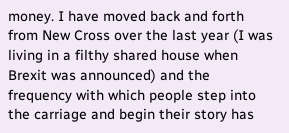money. I have moved back and forth from New Cross over the last year (I was living in a filthy shared house when Brexit was announced) and the frequency with which people step into the carriage and begin their story has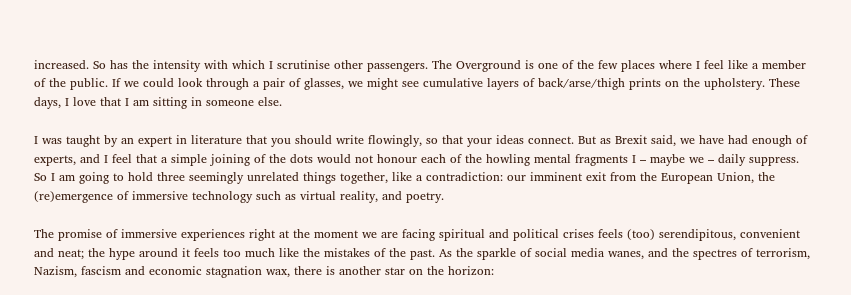increased. So has the intensity with which I scrutinise other passengers. The Overground is one of the few places where I feel like a member of the public. If we could look through a pair of glasses, we might see cumulative layers of back/arse/thigh prints on the upholstery. These days, I love that I am sitting in someone else.

I was taught by an expert in literature that you should write flowingly, so that your ideas connect. But as Brexit said, we have had enough of experts, and I feel that a simple joining of the dots would not honour each of the howling mental fragments I – maybe we – daily suppress. So I am going to hold three seemingly unrelated things together, like a contradiction: our imminent exit from the European Union, the (re)emergence of immersive technology such as virtual reality, and poetry.

The promise of immersive experiences right at the moment we are facing spiritual and political crises feels (too) serendipitous, convenient and neat; the hype around it feels too much like the mistakes of the past. As the sparkle of social media wanes, and the spectres of terrorism, Nazism, fascism and economic stagnation wax, there is another star on the horizon: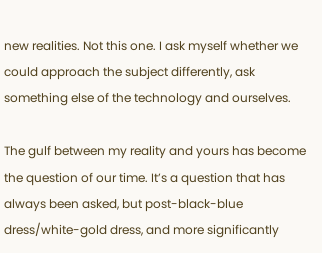new realities. Not this one. I ask myself whether we could approach the subject differently, ask something else of the technology and ourselves.

The gulf between my reality and yours has become the question of our time. It’s a question that has always been asked, but post-black-blue dress/white-gold dress, and more significantly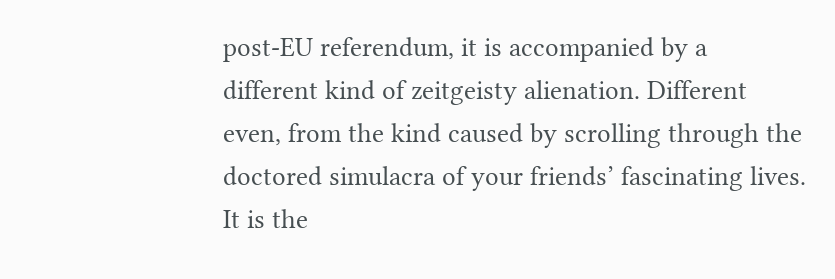post-EU referendum, it is accompanied by a different kind of zeitgeisty alienation. Different even, from the kind caused by scrolling through the doctored simulacra of your friends’ fascinating lives. It is the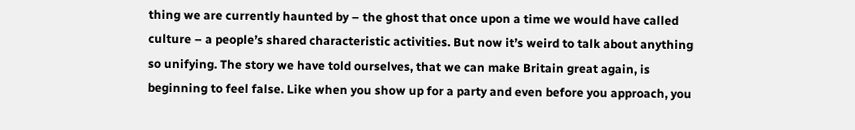thing we are currently haunted by – the ghost that once upon a time we would have called culture – a people’s shared characteristic activities. But now it’s weird to talk about anything so unifying. The story we have told ourselves, that we can make Britain great again, is beginning to feel false. Like when you show up for a party and even before you approach, you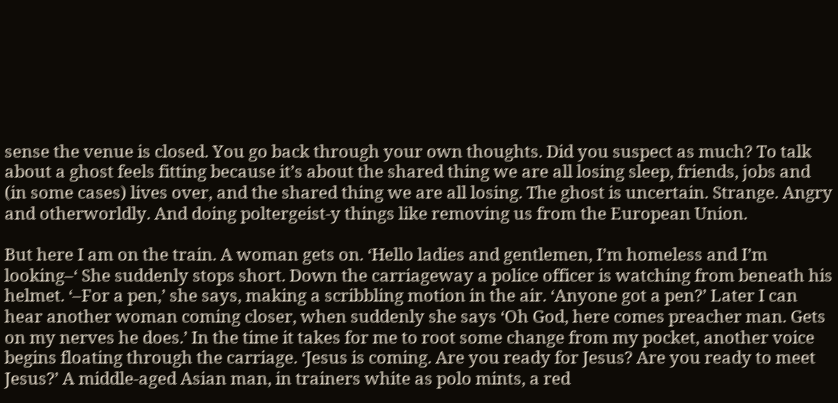sense the venue is closed. You go back through your own thoughts. Did you suspect as much? To talk about a ghost feels fitting because it’s about the shared thing we are all losing sleep, friends, jobs and (in some cases) lives over, and the shared thing we are all losing. The ghost is uncertain. Strange. Angry and otherworldly. And doing poltergeist-y things like removing us from the European Union.

But here I am on the train. A woman gets on. ‘Hello ladies and gentlemen, I’m homeless and I’m looking–‘ She suddenly stops short. Down the carriageway a police officer is watching from beneath his helmet. ‘–For a pen,’ she says, making a scribbling motion in the air. ‘Anyone got a pen?’ Later I can hear another woman coming closer, when suddenly she says ‘Oh God, here comes preacher man. Gets on my nerves he does.’ In the time it takes for me to root some change from my pocket, another voice begins floating through the carriage. ‘Jesus is coming. Are you ready for Jesus? Are you ready to meet Jesus?’ A middle-aged Asian man, in trainers white as polo mints, a red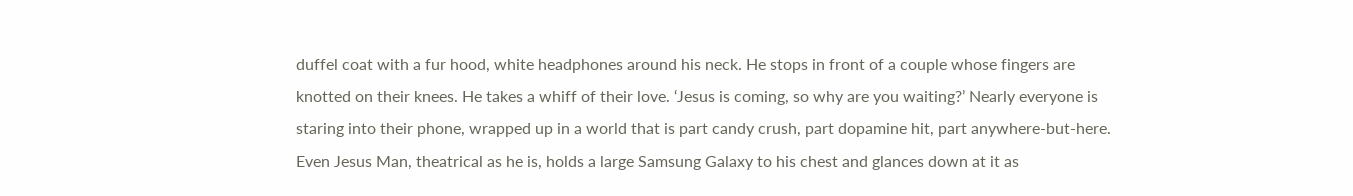duffel coat with a fur hood, white headphones around his neck. He stops in front of a couple whose fingers are knotted on their knees. He takes a whiff of their love. ‘Jesus is coming, so why are you waiting?’ Nearly everyone is staring into their phone, wrapped up in a world that is part candy crush, part dopamine hit, part anywhere-but-here. Even Jesus Man, theatrical as he is, holds a large Samsung Galaxy to his chest and glances down at it as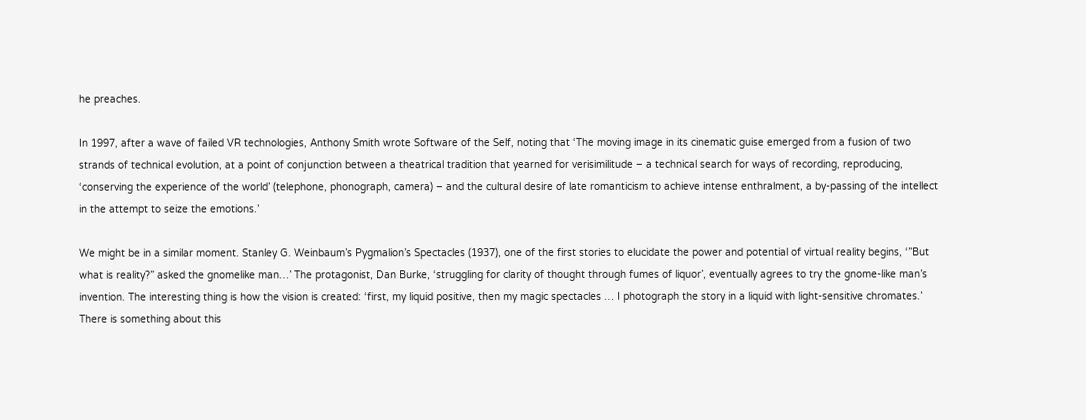he preaches.

In 1997, after a wave of failed VR technologies, Anthony Smith wrote Software of the Self, noting that ‘The moving image in its cinematic guise emerged from a fusion of two strands of technical evolution, at a point of conjunction between a theatrical tradition that yearned for verisimilitude – a technical search for ways of recording, reproducing, ‘conserving the experience of the world’ (telephone, phonograph, camera) – and the cultural desire of late romanticism to achieve intense enthralment, a by-passing of the intellect in the attempt to seize the emotions.’

We might be in a similar moment. Stanley G. Weinbaum’s Pygmalion’s Spectacles (1937), one of the first stories to elucidate the power and potential of virtual reality begins, ‘”But what is reality?” asked the gnomelike man…’ The protagonist, Dan Burke, ‘struggling for clarity of thought through fumes of liquor’, eventually agrees to try the gnome-like man’s invention. The interesting thing is how the vision is created: ‘first, my liquid positive, then my magic spectacles … I photograph the story in a liquid with light-sensitive chromates.’ There is something about this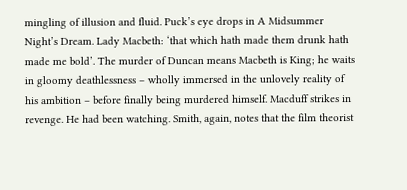mingling of illusion and fluid. Puck’s eye drops in A Midsummer Night’s Dream. Lady Macbeth: ‘that which hath made them drunk hath made me bold’. The murder of Duncan means Macbeth is King; he waits in gloomy deathlessness – wholly immersed in the unlovely reality of his ambition – before finally being murdered himself. Macduff strikes in revenge. He had been watching. Smith, again, notes that the film theorist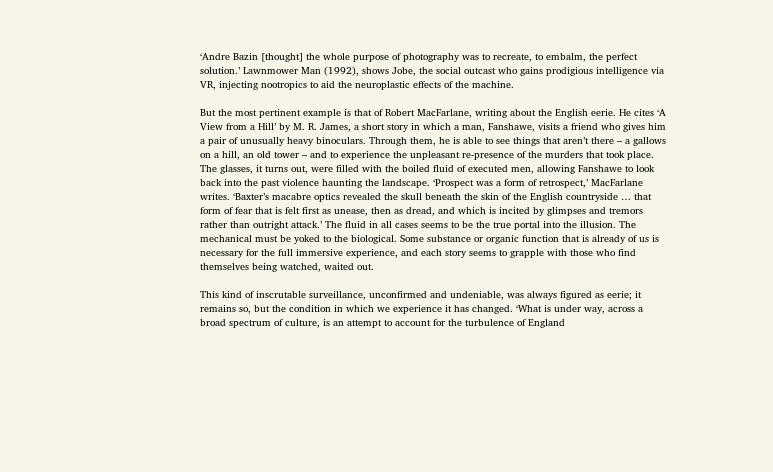‘Andre Bazin [thought] the whole purpose of photography was to recreate, to embalm, the perfect solution.’ Lawnmower Man (1992), shows Jobe, the social outcast who gains prodigious intelligence via VR, injecting nootropics to aid the neuroplastic effects of the machine.

But the most pertinent example is that of Robert MacFarlane, writing about the English eerie. He cites ‘A View from a Hill’ by M. R. James, a short story in which a man, Fanshawe, visits a friend who gives him a pair of unusually heavy binoculars. Through them, he is able to see things that aren’t there – a gallows on a hill, an old tower – and to experience the unpleasant re-presence of the murders that took place. The glasses, it turns out, were filled with the boiled fluid of executed men, allowing Fanshawe to look back into the past violence haunting the landscape. ‘Prospect was a form of retrospect,’ MacFarlane writes. ‘Baxter’s macabre optics revealed the skull beneath the skin of the English countryside … that form of fear that is felt first as unease, then as dread, and which is incited by glimpses and tremors rather than outright attack.’ The fluid in all cases seems to be the true portal into the illusion. The mechanical must be yoked to the biological. Some substance or organic function that is already of us is necessary for the full immersive experience, and each story seems to grapple with those who find themselves being watched, waited out.

This kind of inscrutable surveillance, unconfirmed and undeniable, was always figured as eerie; it remains so, but the condition in which we experience it has changed. ‘What is under way, across a broad spectrum of culture, is an attempt to account for the turbulence of England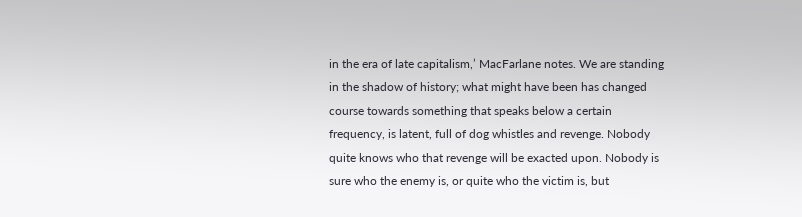in the era of late capitalism,’ MacFarlane notes. We are standing in the shadow of history; what might have been has changed course towards something that speaks below a certain frequency, is latent, full of dog whistles and revenge. Nobody quite knows who that revenge will be exacted upon. Nobody is sure who the enemy is, or quite who the victim is, but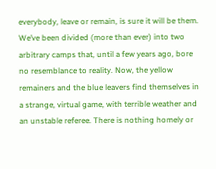everybody, leave or remain, is sure it will be them. We’ve been divided (more than ever) into two arbitrary camps that, until a few years ago, bore no resemblance to reality. Now, the yellow remainers and the blue leavers find themselves in a strange, virtual game, with terrible weather and an unstable referee. There is nothing homely or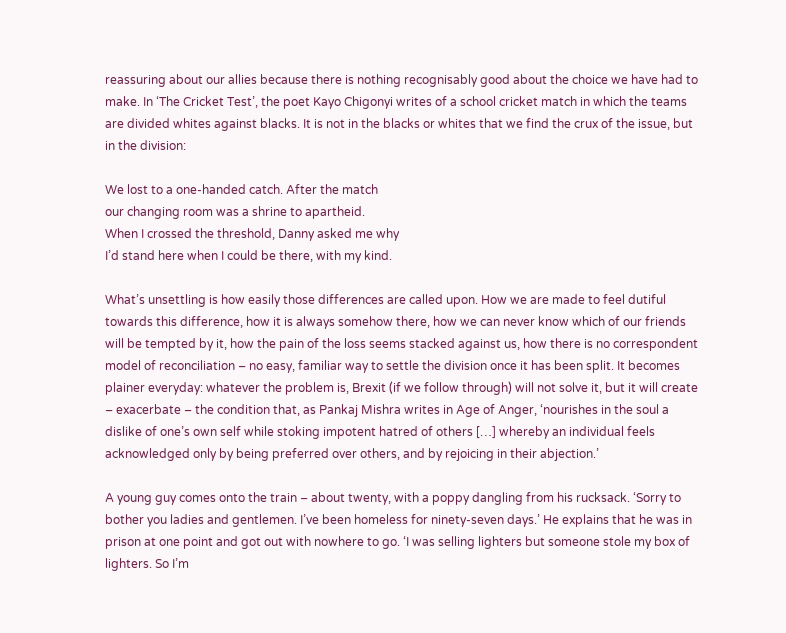reassuring about our allies because there is nothing recognisably good about the choice we have had to make. In ‘The Cricket Test’, the poet Kayo Chigonyi writes of a school cricket match in which the teams are divided whites against blacks. It is not in the blacks or whites that we find the crux of the issue, but in the division:

We lost to a one-handed catch. After the match
our changing room was a shrine to apartheid.
When I crossed the threshold, Danny asked me why
I’d stand here when I could be there, with my kind.

What’s unsettling is how easily those differences are called upon. How we are made to feel dutiful towards this difference, how it is always somehow there, how we can never know which of our friends will be tempted by it, how the pain of the loss seems stacked against us, how there is no correspondent model of reconciliation – no easy, familiar way to settle the division once it has been split. It becomes plainer everyday: whatever the problem is, Brexit (if we follow through) will not solve it, but it will create – exacerbate – the condition that, as Pankaj Mishra writes in Age of Anger, ‘nourishes in the soul a dislike of one’s own self while stoking impotent hatred of others […] whereby an individual feels acknowledged only by being preferred over others, and by rejoicing in their abjection.’

A young guy comes onto the train – about twenty, with a poppy dangling from his rucksack. ‘Sorry to bother you ladies and gentlemen. I’ve been homeless for ninety-seven days.’ He explains that he was in prison at one point and got out with nowhere to go. ‘I was selling lighters but someone stole my box of lighters. So I’m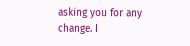asking you for any change. I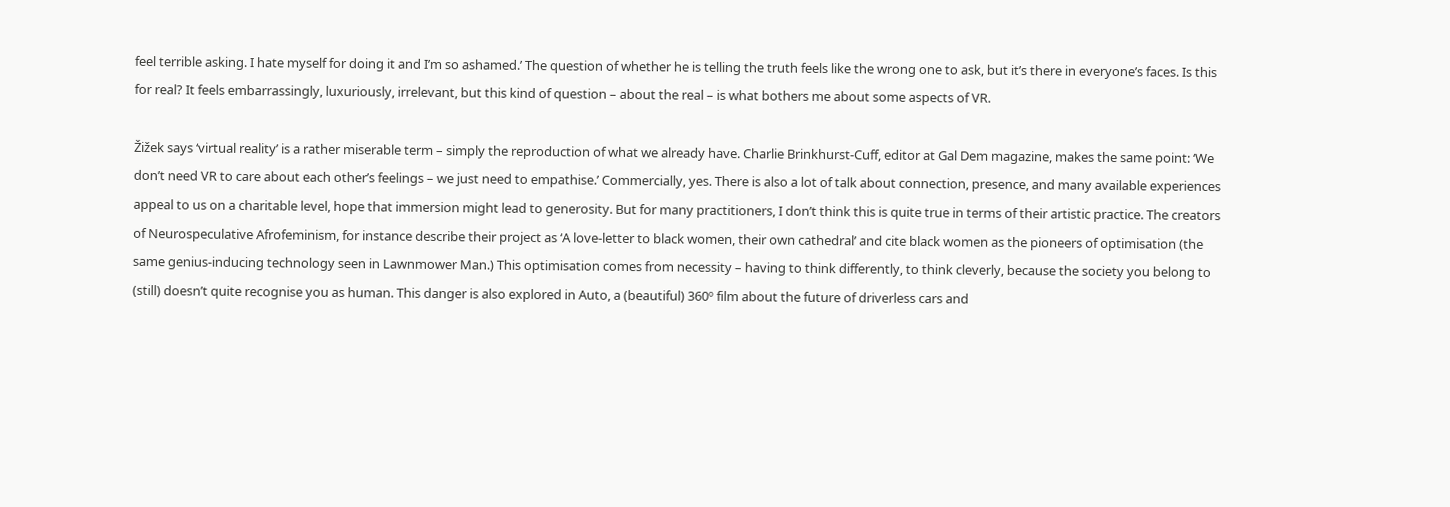feel terrible asking. I hate myself for doing it and I’m so ashamed.’ The question of whether he is telling the truth feels like the wrong one to ask, but it’s there in everyone’s faces. Is this for real? It feels embarrassingly, luxuriously, irrelevant, but this kind of question – about the real – is what bothers me about some aspects of VR.

Žižek says ‘virtual reality’ is a rather miserable term – simply the reproduction of what we already have. Charlie Brinkhurst-Cuff, editor at Gal Dem magazine, makes the same point: ‘We don’t need VR to care about each other’s feelings – we just need to empathise.’ Commercially, yes. There is also a lot of talk about connection, presence, and many available experiences appeal to us on a charitable level, hope that immersion might lead to generosity. But for many practitioners, I don’t think this is quite true in terms of their artistic practice. The creators of Neurospeculative Afrofeminism, for instance describe their project as ‘A love-letter to black women, their own cathedral’ and cite black women as the pioneers of optimisation (the same genius-inducing technology seen in Lawnmower Man.) This optimisation comes from necessity – having to think differently, to think cleverly, because the society you belong to (still) doesn’t quite recognise you as human. This danger is also explored in Auto, a (beautiful) 360º film about the future of driverless cars and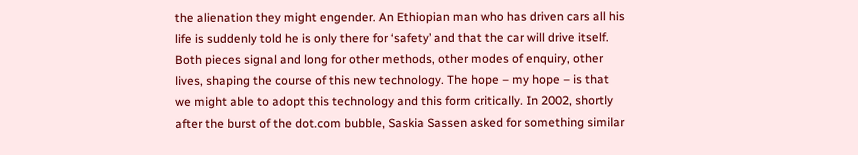the alienation they might engender. An Ethiopian man who has driven cars all his life is suddenly told he is only there for ‘safety’ and that the car will drive itself. Both pieces signal and long for other methods, other modes of enquiry, other lives, shaping the course of this new technology. The hope – my hope – is that we might able to adopt this technology and this form critically. In 2002, shortly after the burst of the dot.com bubble, Saskia Sassen asked for something similar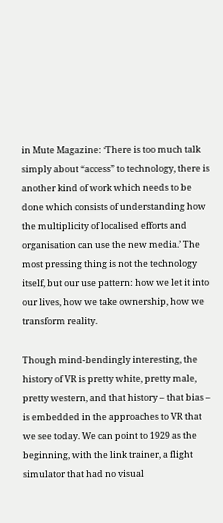in Mute Magazine: ‘There is too much talk simply about “access” to technology, there is another kind of work which needs to be done which consists of understanding how the multiplicity of localised efforts and organisation can use the new media.’ The most pressing thing is not the technology itself, but our use pattern: how we let it into our lives, how we take ownership, how we transform reality.

Though mind-bendingly interesting, the history of VR is pretty white, pretty male, pretty western, and that history – that bias – is embedded in the approaches to VR that we see today. We can point to 1929 as the beginning, with the link trainer, a flight simulator that had no visual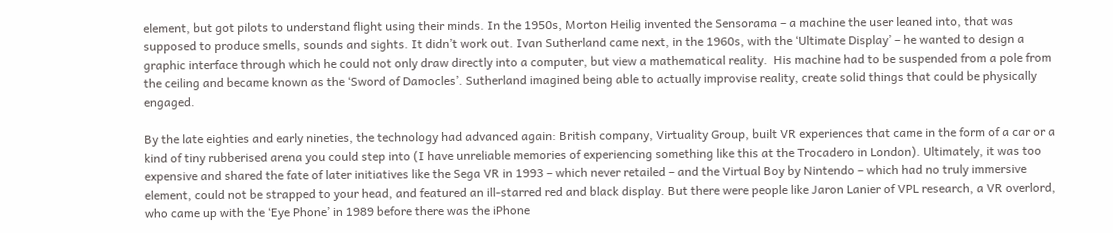element, but got pilots to understand flight using their minds. In the 1950s, Morton Heilig invented the Sensorama – a machine the user leaned into, that was supposed to produce smells, sounds and sights. It didn’t work out. Ivan Sutherland came next, in the 1960s, with the ‘Ultimate Display’ – he wanted to design a graphic interface through which he could not only draw directly into a computer, but view a mathematical reality.  His machine had to be suspended from a pole from the ceiling and became known as the ‘Sword of Damocles’. Sutherland imagined being able to actually improvise reality, create solid things that could be physically engaged.

By the late eighties and early nineties, the technology had advanced again: British company, Virtuality Group, built VR experiences that came in the form of a car or a kind of tiny rubberised arena you could step into (I have unreliable memories of experiencing something like this at the Trocadero in London). Ultimately, it was too expensive and shared the fate of later initiatives like the Sega VR in 1993 – which never retailed – and the Virtual Boy by Nintendo – which had no truly immersive element, could not be strapped to your head, and featured an ill-starred red and black display. But there were people like Jaron Lanier of VPL research, a VR overlord, who came up with the ‘Eye Phone’ in 1989 before there was the iPhone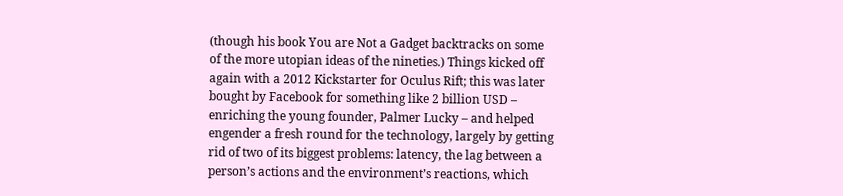(though his book You are Not a Gadget backtracks on some of the more utopian ideas of the nineties.) Things kicked off again with a 2012 Kickstarter for Oculus Rift; this was later bought by Facebook for something like 2 billion USD – enriching the young founder, Palmer Lucky – and helped engender a fresh round for the technology, largely by getting rid of two of its biggest problems: latency, the lag between a person’s actions and the environment’s reactions, which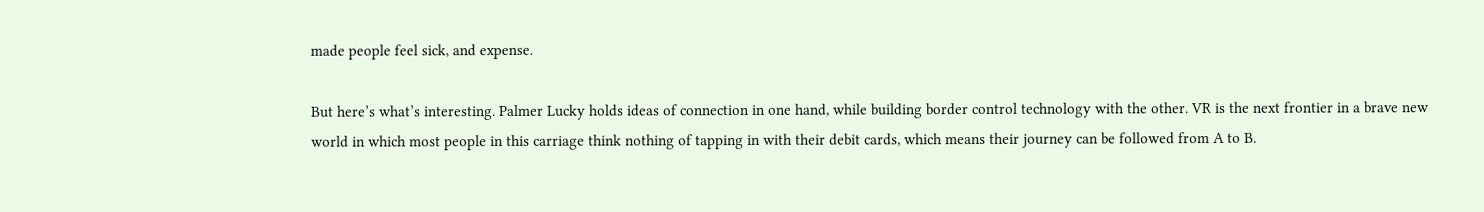made people feel sick, and expense.

But here’s what’s interesting. Palmer Lucky holds ideas of connection in one hand, while building border control technology with the other. VR is the next frontier in a brave new world in which most people in this carriage think nothing of tapping in with their debit cards, which means their journey can be followed from A to B.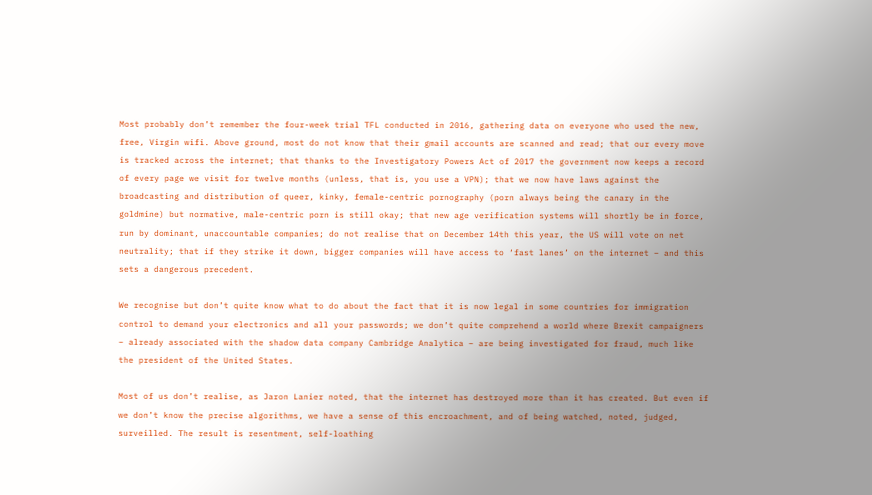Most probably don’t remember the four-week trial TFL conducted in 2016, gathering data on everyone who used the new, free, Virgin wifi. Above ground, most do not know that their gmail accounts are scanned and read; that our every move is tracked across the internet; that thanks to the Investigatory Powers Act of 2017 the government now keeps a record of every page we visit for twelve months (unless, that is, you use a VPN); that we now have laws against the broadcasting and distribution of queer, kinky, female-centric pornography (porn always being the canary in the goldmine) but normative, male-centric porn is still okay; that new age verification systems will shortly be in force, run by dominant, unaccountable companies; do not realise that on December 14th this year, the US will vote on net neutrality; that if they strike it down, bigger companies will have access to ‘fast lanes’ on the internet – and this sets a dangerous precedent.

We recognise but don’t quite know what to do about the fact that it is now legal in some countries for immigration control to demand your electronics and all your passwords; we don’t quite comprehend a world where Brexit campaigners – already associated with the shadow data company Cambridge Analytica – are being investigated for fraud, much like the president of the United States.

Most of us don’t realise, as Jaron Lanier noted, that the internet has destroyed more than it has created. But even if we don’t know the precise algorithms, we have a sense of this encroachment, and of being watched, noted, judged, surveilled. The result is resentment, self-loathing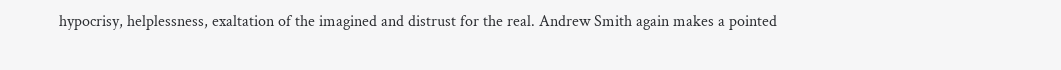hypocrisy, helplessness, exaltation of the imagined and distrust for the real. Andrew Smith again makes a pointed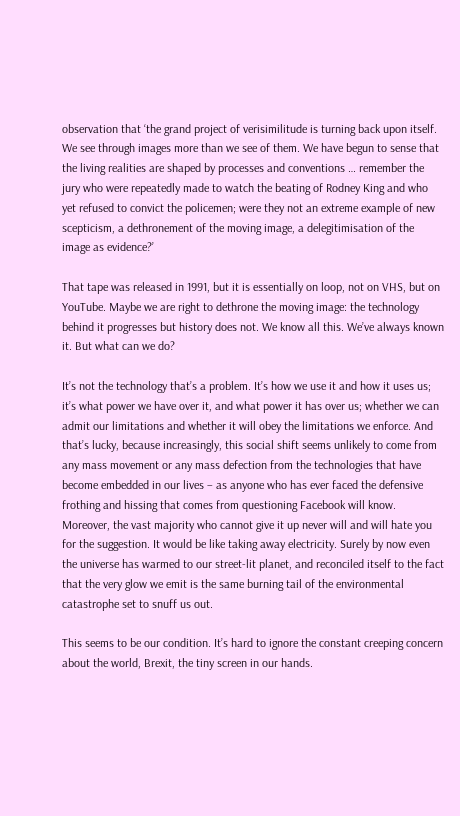observation that ‘the grand project of verisimilitude is turning back upon itself. We see through images more than we see of them. We have begun to sense that the living realities are shaped by processes and conventions … remember the jury who were repeatedly made to watch the beating of Rodney King and who yet refused to convict the policemen; were they not an extreme example of new scepticism, a dethronement of the moving image, a delegitimisation of the image as evidence?’

That tape was released in 1991, but it is essentially on loop, not on VHS, but on YouTube. Maybe we are right to dethrone the moving image: the technology behind it progresses but history does not. We know all this. We’ve always known it. But what can we do?

It’s not the technology that’s a problem. It’s how we use it and how it uses us; it’s what power we have over it, and what power it has over us; whether we can admit our limitations and whether it will obey the limitations we enforce. And that’s lucky, because increasingly, this social shift seems unlikely to come from any mass movement or any mass defection from the technologies that have become embedded in our lives – as anyone who has ever faced the defensive frothing and hissing that comes from questioning Facebook will know. Moreover, the vast majority who cannot give it up never will and will hate you for the suggestion. It would be like taking away electricity. Surely by now even the universe has warmed to our street-lit planet, and reconciled itself to the fact that the very glow we emit is the same burning tail of the environmental catastrophe set to snuff us out.

This seems to be our condition. It’s hard to ignore the constant creeping concern about the world, Brexit, the tiny screen in our hands.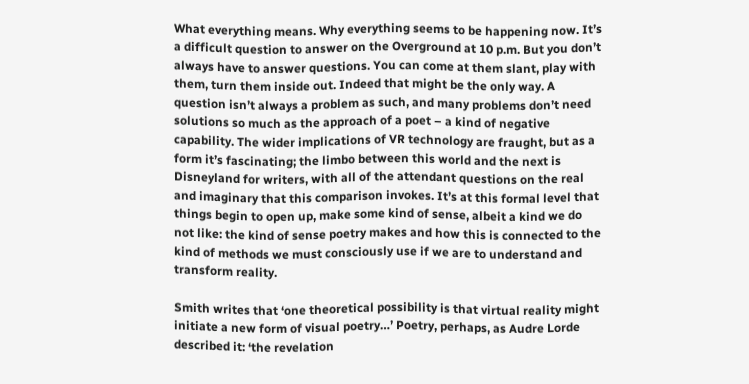What everything means. Why everything seems to be happening now. It’s a difficult question to answer on the Overground at 10 p.m. But you don’t always have to answer questions. You can come at them slant, play with them, turn them inside out. Indeed that might be the only way. A question isn’t always a problem as such, and many problems don’t need solutions so much as the approach of a poet – a kind of negative capability. The wider implications of VR technology are fraught, but as a form it’s fascinating; the limbo between this world and the next is Disneyland for writers, with all of the attendant questions on the real and imaginary that this comparison invokes. It’s at this formal level that things begin to open up, make some kind of sense, albeit a kind we do not like: the kind of sense poetry makes and how this is connected to the kind of methods we must consciously use if we are to understand and transform reality.

Smith writes that ‘one theoretical possibility is that virtual reality might initiate a new form of visual poetry…’ Poetry, perhaps, as Audre Lorde described it: ‘the revelation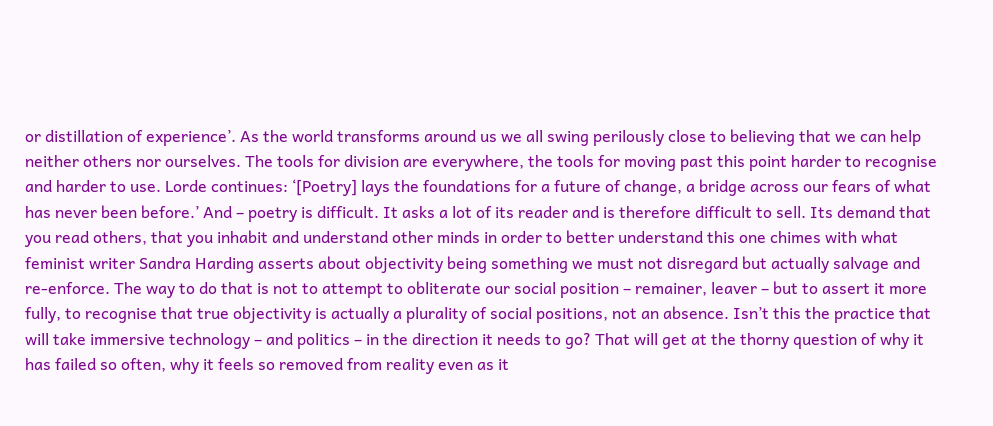or distillation of experience’. As the world transforms around us we all swing perilously close to believing that we can help neither others nor ourselves. The tools for division are everywhere, the tools for moving past this point harder to recognise and harder to use. Lorde continues: ‘[Poetry] lays the foundations for a future of change, a bridge across our fears of what has never been before.’ And – poetry is difficult. It asks a lot of its reader and is therefore difficult to sell. Its demand that you read others, that you inhabit and understand other minds in order to better understand this one chimes with what feminist writer Sandra Harding asserts about objectivity being something we must not disregard but actually salvage and re-enforce. The way to do that is not to attempt to obliterate our social position – remainer, leaver – but to assert it more fully, to recognise that true objectivity is actually a plurality of social positions, not an absence. Isn’t this the practice that will take immersive technology – and politics – in the direction it needs to go? That will get at the thorny question of why it has failed so often, why it feels so removed from reality even as it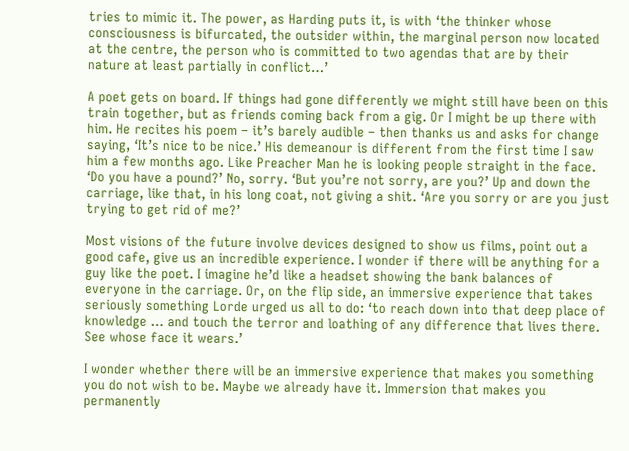tries to mimic it. The power, as Harding puts it, is with ‘the thinker whose consciousness is bifurcated, the outsider within, the marginal person now located at the centre, the person who is committed to two agendas that are by their nature at least partially in conflict…’

A poet gets on board. If things had gone differently we might still have been on this train together, but as friends coming back from a gig. Or I might be up there with him. He recites his poem – it’s barely audible – then thanks us and asks for change saying, ‘It’s nice to be nice.’ His demeanour is different from the first time I saw him a few months ago. Like Preacher Man he is looking people straight in the face. ‘Do you have a pound?’ No, sorry. ‘But you’re not sorry, are you?’ Up and down the carriage, like that, in his long coat, not giving a shit. ‘Are you sorry or are you just trying to get rid of me?’

Most visions of the future involve devices designed to show us films, point out a good cafe, give us an incredible experience. I wonder if there will be anything for a guy like the poet. I imagine he’d like a headset showing the bank balances of everyone in the carriage. Or, on the flip side, an immersive experience that takes seriously something Lorde urged us all to do: ‘to reach down into that deep place of knowledge … and touch the terror and loathing of any difference that lives there. See whose face it wears.’

I wonder whether there will be an immersive experience that makes you something you do not wish to be. Maybe we already have it. Immersion that makes you permanently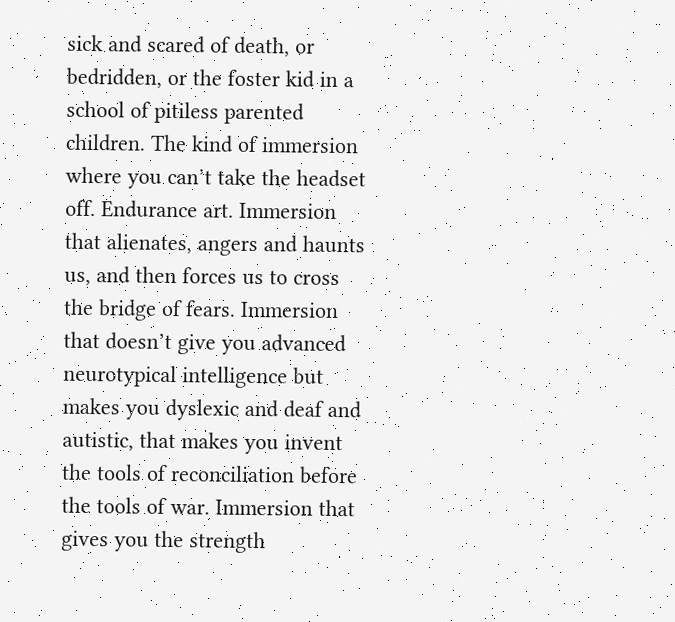sick and scared of death, or bedridden, or the foster kid in a school of pitiless parented children. The kind of immersion where you can’t take the headset off. Endurance art. Immersion that alienates, angers and haunts us, and then forces us to cross the bridge of fears. Immersion that doesn’t give you advanced neurotypical intelligence but makes you dyslexic and deaf and autistic, that makes you invent the tools of reconciliation before the tools of war. Immersion that gives you the strength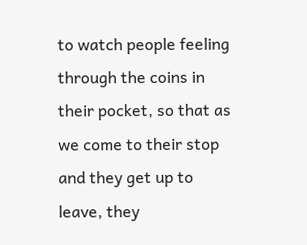to watch people feeling through the coins in their pocket, so that as we come to their stop and they get up to leave, they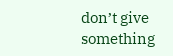don’t give something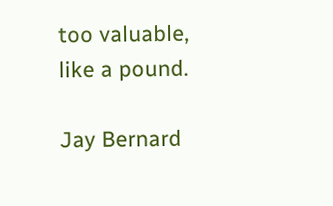too valuable, like a pound.

Jay Bernard